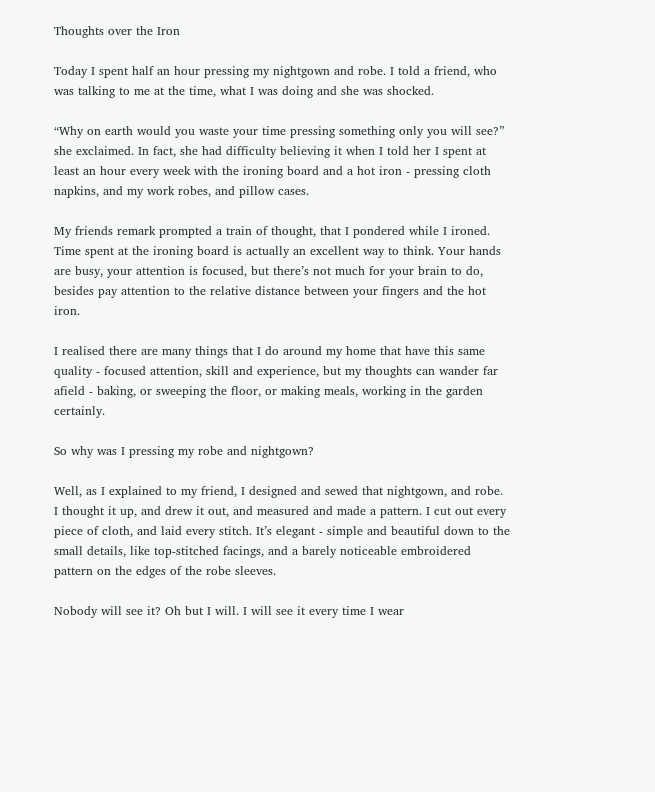Thoughts over the Iron

Today I spent half an hour pressing my nightgown and robe. I told a friend, who was talking to me at the time, what I was doing and she was shocked.

“Why on earth would you waste your time pressing something only you will see?” she exclaimed. In fact, she had difficulty believing it when I told her I spent at least an hour every week with the ironing board and a hot iron - pressing cloth napkins, and my work robes, and pillow cases.

My friends remark prompted a train of thought, that I pondered while I ironed. Time spent at the ironing board is actually an excellent way to think. Your hands are busy, your attention is focused, but there’s not much for your brain to do, besides pay attention to the relative distance between your fingers and the hot iron.

I realised there are many things that I do around my home that have this same quality - focused attention, skill and experience, but my thoughts can wander far afield - baking, or sweeping the floor, or making meals, working in the garden certainly.

So why was I pressing my robe and nightgown?

Well, as I explained to my friend, I designed and sewed that nightgown, and robe. I thought it up, and drew it out, and measured and made a pattern. I cut out every piece of cloth, and laid every stitch. It’s elegant - simple and beautiful down to the small details, like top-stitched facings, and a barely noticeable embroidered pattern on the edges of the robe sleeves.

Nobody will see it? Oh but I will. I will see it every time I wear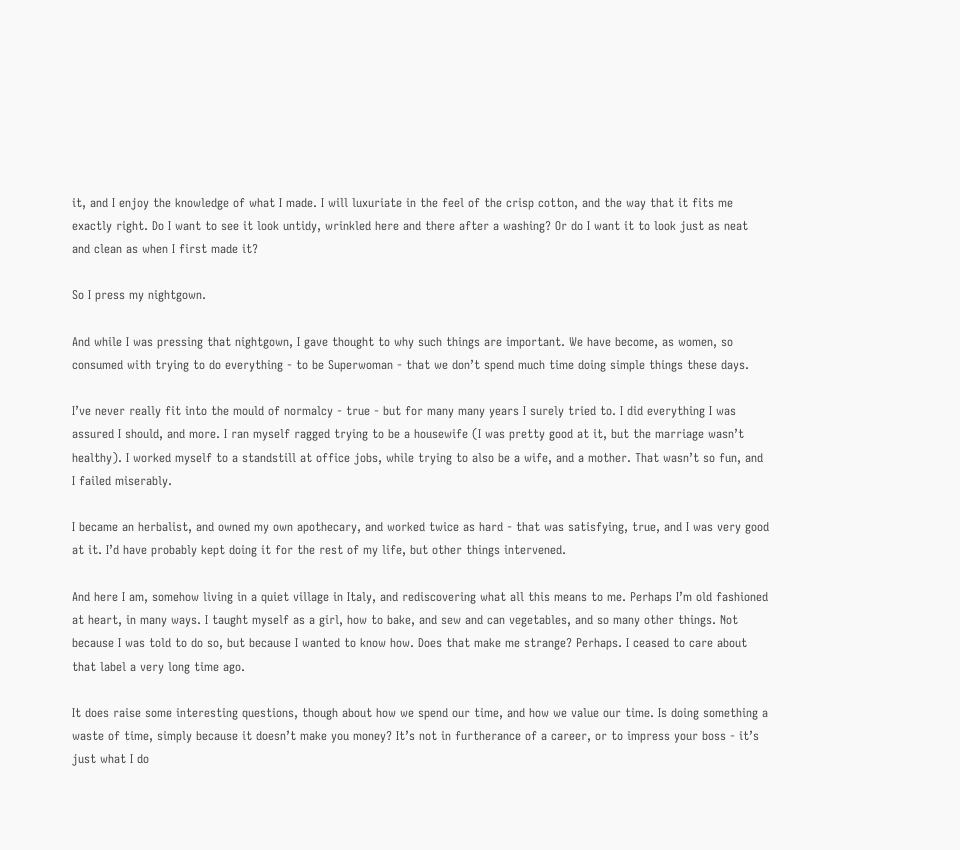it, and I enjoy the knowledge of what I made. I will luxuriate in the feel of the crisp cotton, and the way that it fits me exactly right. Do I want to see it look untidy, wrinkled here and there after a washing? Or do I want it to look just as neat and clean as when I first made it?

So I press my nightgown.

And while I was pressing that nightgown, I gave thought to why such things are important. We have become, as women, so consumed with trying to do everything - to be Superwoman - that we don’t spend much time doing simple things these days.

I’ve never really fit into the mould of normalcy - true - but for many many years I surely tried to. I did everything I was assured I should, and more. I ran myself ragged trying to be a housewife (I was pretty good at it, but the marriage wasn’t healthy). I worked myself to a standstill at office jobs, while trying to also be a wife, and a mother. That wasn’t so fun, and I failed miserably.

I became an herbalist, and owned my own apothecary, and worked twice as hard - that was satisfying, true, and I was very good at it. I’d have probably kept doing it for the rest of my life, but other things intervened.

And here I am, somehow living in a quiet village in Italy, and rediscovering what all this means to me. Perhaps I’m old fashioned at heart, in many ways. I taught myself as a girl, how to bake, and sew and can vegetables, and so many other things. Not because I was told to do so, but because I wanted to know how. Does that make me strange? Perhaps. I ceased to care about that label a very long time ago.

It does raise some interesting questions, though about how we spend our time, and how we value our time. Is doing something a waste of time, simply because it doesn’t make you money? It’s not in furtherance of a career, or to impress your boss - it’s just what I do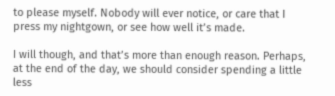to please myself. Nobody will ever notice, or care that I press my nightgown, or see how well it’s made.

I will though, and that’s more than enough reason. Perhaps, at the end of the day, we should consider spending a little less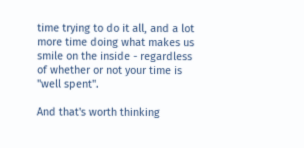time trying to do it all, and a lot more time doing what makes us smile on the inside - regardless of whether or not your time is "well spent".

And that's worth thinking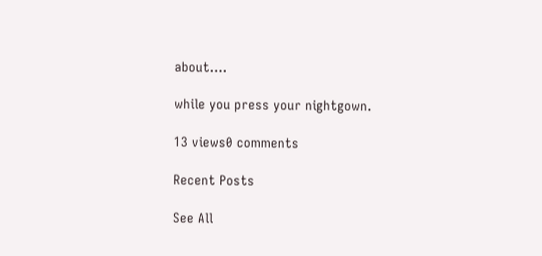about….

while you press your nightgown.

13 views0 comments

Recent Posts

See All